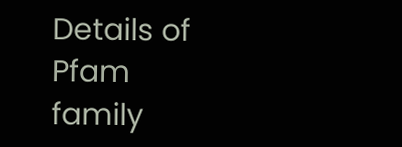Details of Pfam family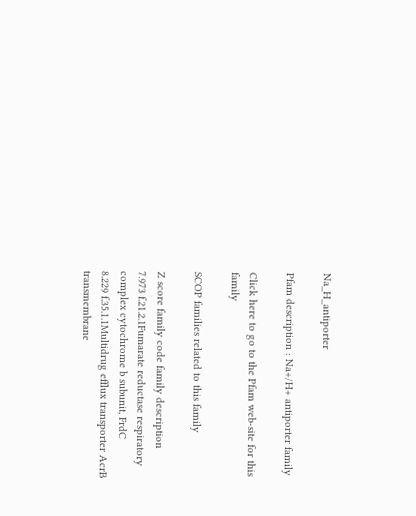Na_H_antiporter

Pfam description : Na+/H+ antiporter family

Click here to go to the Pfam web-site for this family

SCOP families related to this family

Z score family code family description
7.973 f.21.2.1Fumarate reductase respiratory complex cytochrome b subunit, FrdC
8.229 f.35.1.1Multidrug efflux transporter AcrB transmembrane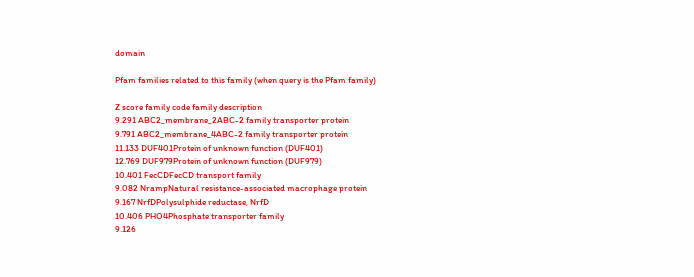domain

Pfam families related to this family (when query is the Pfam family)

Z score family code family description
9.291 ABC2_membrane_2ABC-2 family transporter protein
9.791 ABC2_membrane_4ABC-2 family transporter protein
11.133 DUF401Protein of unknown function (DUF401)
12.769 DUF979Protein of unknown function (DUF979)
10.401 FecCDFecCD transport family
9.082 NrampNatural resistance-associated macrophage protein
9.167 NrfDPolysulphide reductase, NrfD
10.406 PHO4Phosphate transporter family
9.126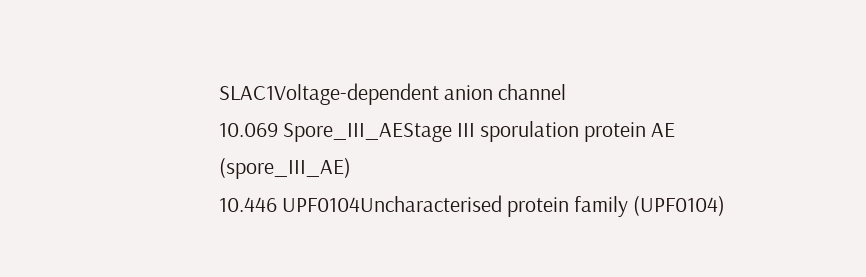SLAC1Voltage-dependent anion channel
10.069 Spore_III_AEStage III sporulation protein AE (spore_III_AE)
10.446 UPF0104Uncharacterised protein family (UPF0104)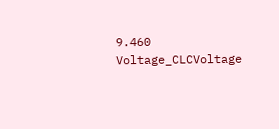9.460 Voltage_CLCVoltage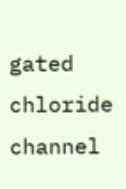gated chloride channel